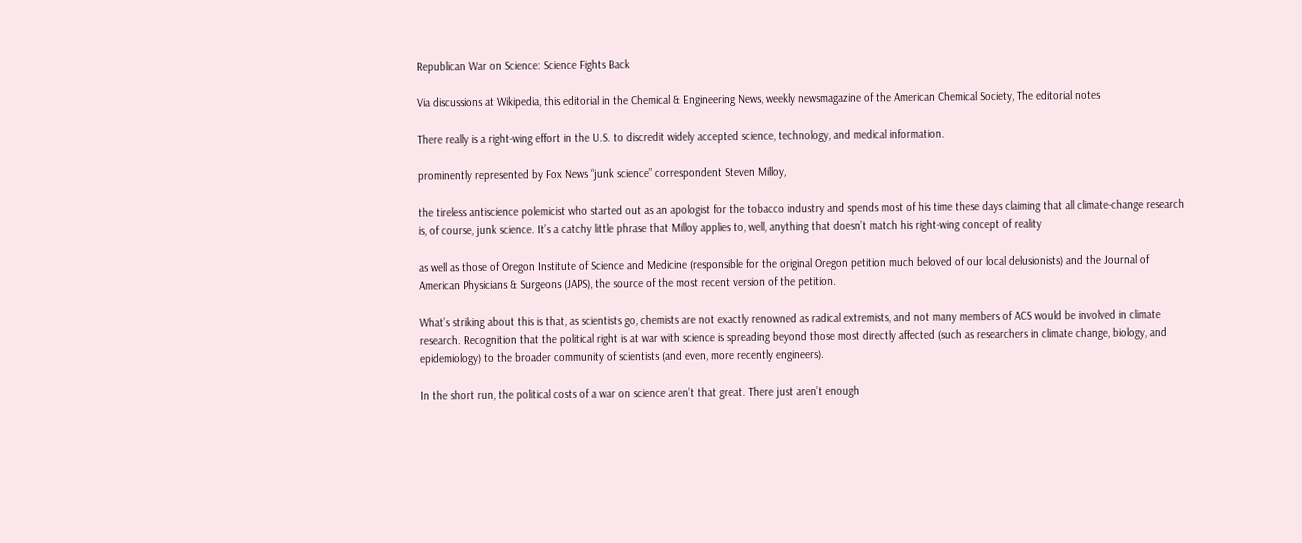Republican War on Science: Science Fights Back

Via discussions at Wikipedia, this editorial in the Chemical & Engineering News, weekly newsmagazine of the American Chemical Society, The editorial notes

There really is a right-wing effort in the U.S. to discredit widely accepted science, technology, and medical information.

prominently represented by Fox News “junk science” correspondent Steven Milloy,

the tireless antiscience polemicist who started out as an apologist for the tobacco industry and spends most of his time these days claiming that all climate-change research is, of course, junk science. It’s a catchy little phrase that Milloy applies to, well, anything that doesn’t match his right-wing concept of reality

as well as those of Oregon Institute of Science and Medicine (responsible for the original Oregon petition much beloved of our local delusionists) and the Journal of American Physicians & Surgeons (JAPS), the source of the most recent version of the petition.

What’s striking about this is that, as scientists go, chemists are not exactly renowned as radical extremists, and not many members of ACS would be involved in climate research. Recognition that the political right is at war with science is spreading beyond those most directly affected (such as researchers in climate change, biology, and epidemiology) to the broader community of scientists (and even, more recently engineers).

In the short run, the political costs of a war on science aren’t that great. There just aren’t enough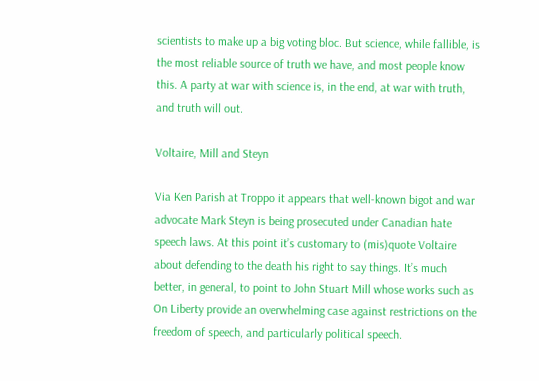scientists to make up a big voting bloc. But science, while fallible, is the most reliable source of truth we have, and most people know this. A party at war with science is, in the end, at war with truth, and truth will out.

Voltaire, Mill and Steyn

Via Ken Parish at Troppo it appears that well-known bigot and war advocate Mark Steyn is being prosecuted under Canadian hate speech laws. At this point it’s customary to (mis)quote Voltaire about defending to the death his right to say things. It’s much better, in general, to point to John Stuart Mill whose works such as On Liberty provide an overwhelming case against restrictions on the freedom of speech, and particularly political speech.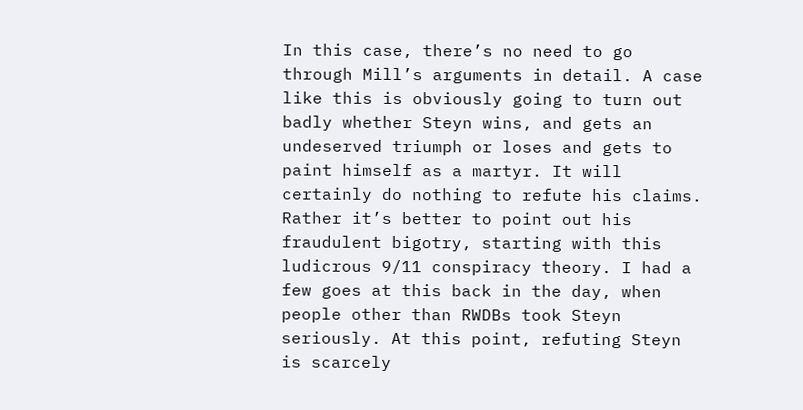In this case, there’s no need to go through Mill’s arguments in detail. A case like this is obviously going to turn out badly whether Steyn wins, and gets an undeserved triumph or loses and gets to paint himself as a martyr. It will certainly do nothing to refute his claims. Rather it’s better to point out his fraudulent bigotry, starting with this ludicrous 9/11 conspiracy theory. I had a few goes at this back in the day, when people other than RWDBs took Steyn seriously. At this point, refuting Steyn is scarcely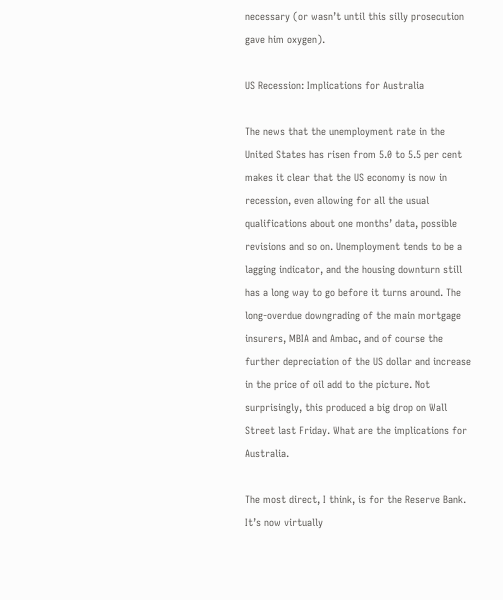necessary (or wasn’t until this silly prosecution gave him oxygen).

US Recession: Implications for Australia

The news that the unemployment rate in the United States has risen from 5.0 to 5.5 per cent makes it clear that the US economy is now in recession, even allowing for all the usual qualifications about one months’ data, possible revisions and so on. Unemployment tends to be a lagging indicator, and the housing downturn still has a long way to go before it turns around. The long-overdue downgrading of the main mortgage insurers, MBIA and Ambac, and of course the further depreciation of the US dollar and increase in the price of oil add to the picture. Not surprisingly, this produced a big drop on Wall Street last Friday. What are the implications for Australia.

The most direct, I think, is for the Reserve Bank. It’s now virtually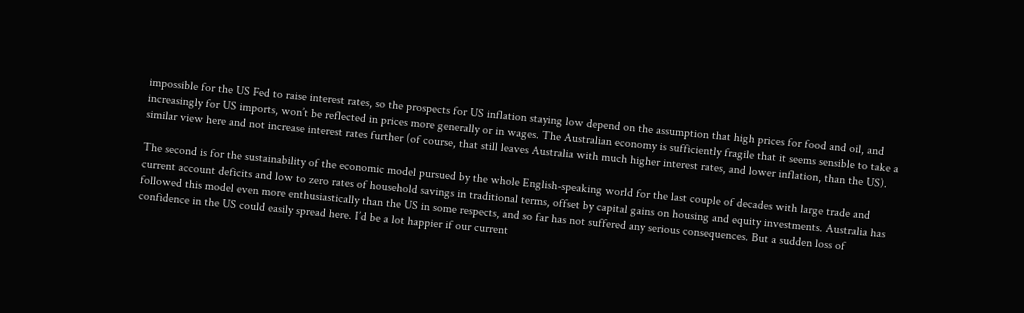impossible for the US Fed to raise interest rates, so the prospects for US inflation staying low depend on the assumption that high prices for food and oil, and increasingly for US imports, won’t be reflected in prices more generally or in wages. The Australian economy is sufficiently fragile that it seems sensible to take a similar view here and not increase interest rates further (of course, that still leaves Australia with much higher interest rates, and lower inflation, than the US).

The second is for the sustainability of the economic model pursued by the whole English-speaking world for the last couple of decades with large trade and current account deficits and low to zero rates of household savings in traditional terms, offset by capital gains on housing and equity investments. Australia has followed this model even more enthusiastically than the US in some respects, and so far has not suffered any serious consequences. But a sudden loss of confidence in the US could easily spread here. I’d be a lot happier if our current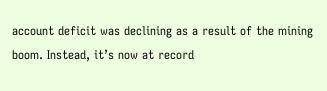account deficit was declining as a result of the mining boom. Instead, it’s now at record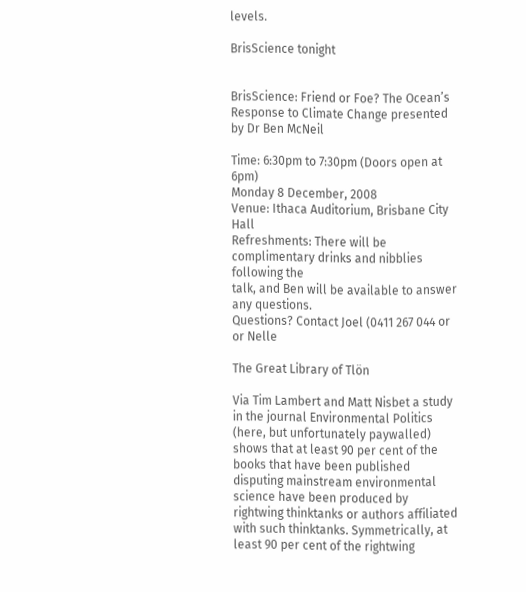levels.

BrisScience tonight


BrisScience: Friend or Foe? The Ocean’s Response to Climate Change presented
by Dr Ben McNeil

Time: 6:30pm to 7:30pm (Doors open at 6pm)
Monday 8 December, 2008
Venue: Ithaca Auditorium, Brisbane City Hall
Refreshments: There will be complimentary drinks and nibblies following the
talk, and Ben will be available to answer any questions.
Questions? Contact Joel (0411 267 044 or or Nelle

The Great Library of Tlön

Via Tim Lambert and Matt Nisbet a study in the journal Environmental Politics (here, but unfortunately paywalled) shows that at least 90 per cent of the books that have been published disputing mainstream environmental science have been produced by rightwing thinktanks or authors affiliated with such thinktanks. Symmetrically, at least 90 per cent of the rightwing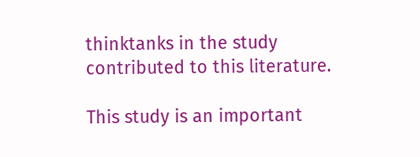thinktanks in the study contributed to this literature.

This study is an important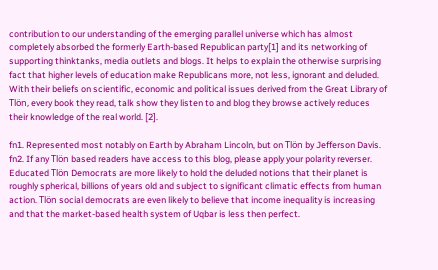contribution to our understanding of the emerging parallel universe which has almost completely absorbed the formerly Earth-based Republican party[1] and its networking of supporting thinktanks, media outlets and blogs. It helps to explain the otherwise surprising fact that higher levels of education make Republicans more, not less, ignorant and deluded. With their beliefs on scientific, economic and political issues derived from the Great Library of Tlön, every book they read, talk show they listen to and blog they browse actively reduces their knowledge of the real world. [2].

fn1. Represented most notably on Earth by Abraham Lincoln, but on Tlön by Jefferson Davis.
fn2. If any Tlön based readers have access to this blog, please apply your polarity reverser. Educated Tlön Democrats are more likely to hold the deluded notions that their planet is roughly spherical, billions of years old and subject to significant climatic effects from human action. Tlön social democrats are even likely to believe that income inequality is increasing and that the market-based health system of Uqbar is less then perfect.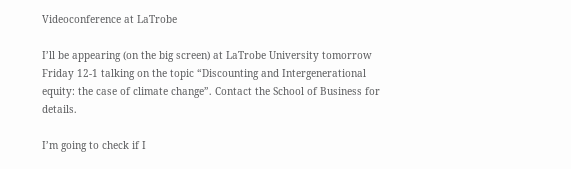Videoconference at LaTrobe

I’ll be appearing (on the big screen) at LaTrobe University tomorrow Friday 12-1 talking on the topic “Discounting and Intergenerational equity: the case of climate change”. Contact the School of Business for details.

I’m going to check if I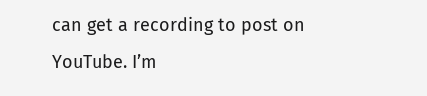can get a recording to post on YouTube. I’m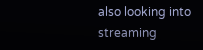also looking into streaming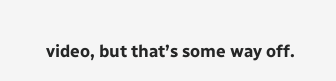video, but that’s some way off.